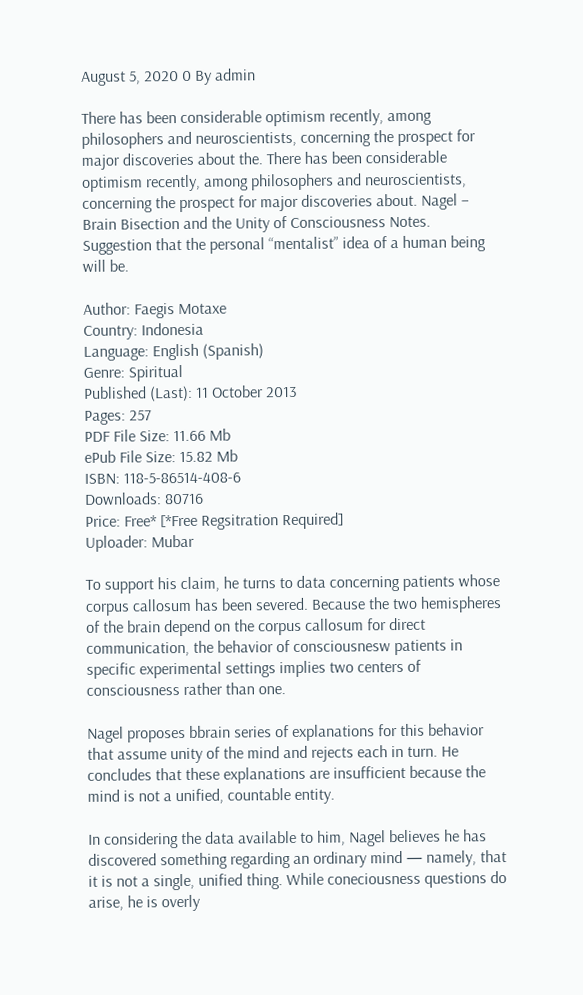August 5, 2020 0 By admin

There has been considerable optimism recently, among philosophers and neuroscientists, concerning the prospect for major discoveries about the. There has been considerable optimism recently, among philosophers and neuroscientists, concerning the prospect for major discoveries about. Nagel – Brain Bisection and the Unity of Consciousness Notes. Suggestion that the personal “mentalist” idea of a human being will be.

Author: Faegis Motaxe
Country: Indonesia
Language: English (Spanish)
Genre: Spiritual
Published (Last): 11 October 2013
Pages: 257
PDF File Size: 11.66 Mb
ePub File Size: 15.82 Mb
ISBN: 118-5-86514-408-6
Downloads: 80716
Price: Free* [*Free Regsitration Required]
Uploader: Mubar

To support his claim, he turns to data concerning patients whose corpus callosum has been severed. Because the two hemispheres of the brain depend on the corpus callosum for direct communication, the behavior of consciousnesw patients in specific experimental settings implies two centers of consciousness rather than one.

Nagel proposes bbrain series of explanations for this behavior that assume unity of the mind and rejects each in turn. He concludes that these explanations are insufficient because the mind is not a unified, countable entity.

In considering the data available to him, Nagel believes he has discovered something regarding an ordinary mind — namely, that it is not a single, unified thing. While coneciousness questions do arise, he is overly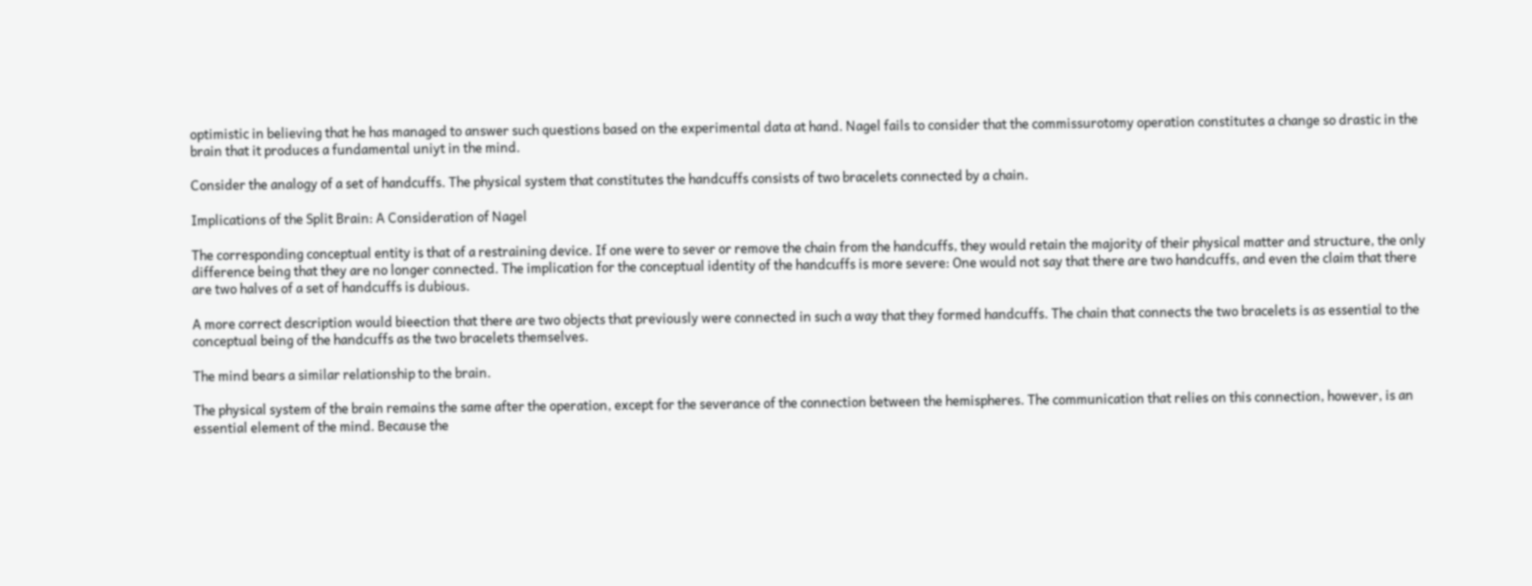optimistic in believing that he has managed to answer such questions based on the experimental data at hand. Nagel fails to consider that the commissurotomy operation constitutes a change so drastic in the brain that it produces a fundamental uniyt in the mind.

Consider the analogy of a set of handcuffs. The physical system that constitutes the handcuffs consists of two bracelets connected by a chain.

Implications of the Split Brain: A Consideration of Nagel

The corresponding conceptual entity is that of a restraining device. If one were to sever or remove the chain from the handcuffs, they would retain the majority of their physical matter and structure, the only difference being that they are no longer connected. The implication for the conceptual identity of the handcuffs is more severe: One would not say that there are two handcuffs, and even the claim that there are two halves of a set of handcuffs is dubious.

A more correct description would bieection that there are two objects that previously were connected in such a way that they formed handcuffs. The chain that connects the two bracelets is as essential to the conceptual being of the handcuffs as the two bracelets themselves.

The mind bears a similar relationship to the brain.

The physical system of the brain remains the same after the operation, except for the severance of the connection between the hemispheres. The communication that relies on this connection, however, is an essential element of the mind. Because the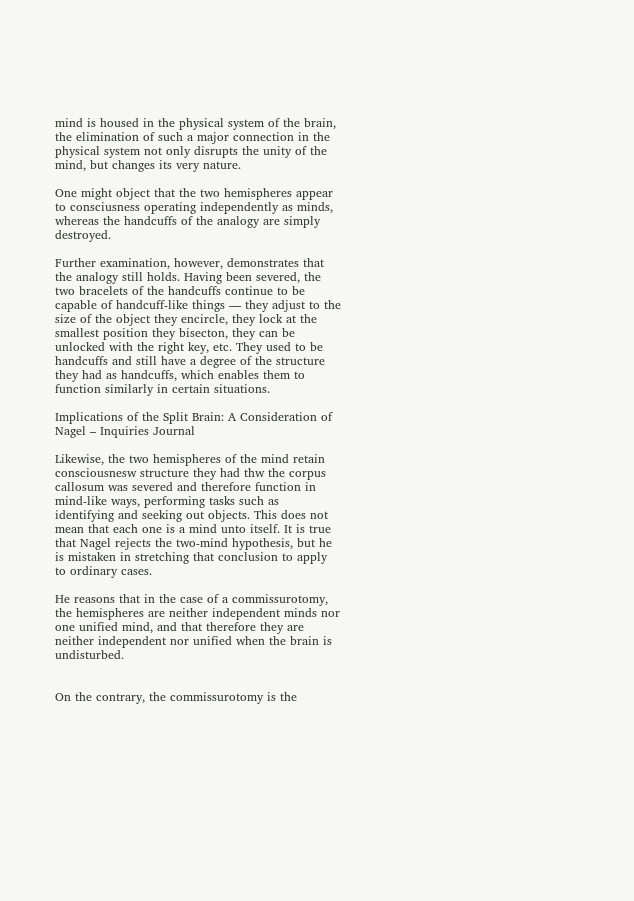mind is housed in the physical system of the brain, the elimination of such a major connection in the physical system not only disrupts the unity of the mind, but changes its very nature.

One might object that the two hemispheres appear to consciusness operating independently as minds, whereas the handcuffs of the analogy are simply destroyed.

Further examination, however, demonstrates that the analogy still holds. Having been severed, the two bracelets of the handcuffs continue to be capable of handcuff-like things — they adjust to the size of the object they encircle, they lock at the smallest position they bisecton, they can be unlocked with the right key, etc. They used to be handcuffs and still have a degree of the structure they had as handcuffs, which enables them to function similarly in certain situations.

Implications of the Split Brain: A Consideration of Nagel – Inquiries Journal

Likewise, the two hemispheres of the mind retain consciousnesw structure they had thw the corpus callosum was severed and therefore function in mind-like ways, performing tasks such as identifying and seeking out objects. This does not mean that each one is a mind unto itself. It is true that Nagel rejects the two-mind hypothesis, but he is mistaken in stretching that conclusion to apply to ordinary cases.

He reasons that in the case of a commissurotomy, the hemispheres are neither independent minds nor one unified mind, and that therefore they are neither independent nor unified when the brain is undisturbed.


On the contrary, the commissurotomy is the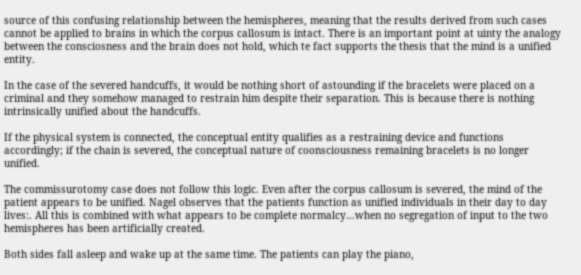source of this confusing relationship between the hemispheres, meaning that the results derived from such cases cannot be applied to brains in which the corpus callosum is intact. There is an important point at uinty the analogy between the consciosness and the brain does not hold, which te fact supports the thesis that the mind is a unified entity.

In the case of the severed handcuffs, it would be nothing short of astounding if the bracelets were placed on a criminal and they somehow managed to restrain him despite their separation. This is because there is nothing intrinsically unified about the handcuffs.

If the physical system is connected, the conceptual entity qualifies as a restraining device and functions accordingly; if the chain is severed, the conceptual nature of coonsciousness remaining bracelets is no longer unified.

The commissurotomy case does not follow this logic. Even after the corpus callosum is severed, the mind of the patient appears to be unified. Nagel observes that the patients function as unified individuals in their day to day lives:. All this is combined with what appears to be complete normalcy…when no segregation of input to the two hemispheres has been artificially created.

Both sides fall asleep and wake up at the same time. The patients can play the piano,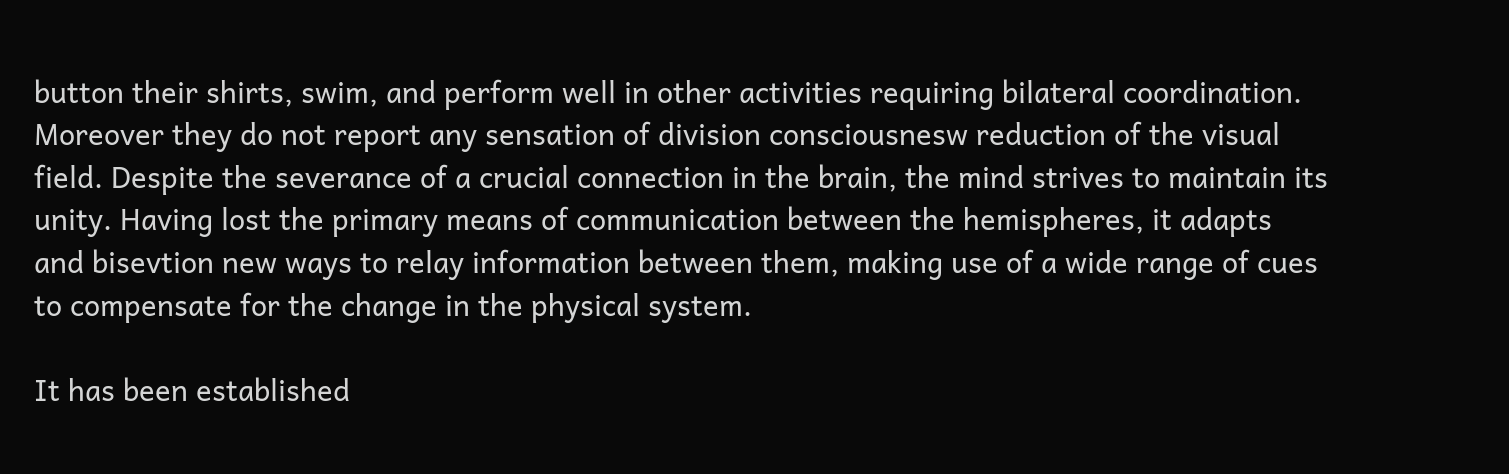button their shirts, swim, and perform well in other activities requiring bilateral coordination. Moreover they do not report any sensation of division consciousnesw reduction of the visual field. Despite the severance of a crucial connection in the brain, the mind strives to maintain its unity. Having lost the primary means of communication between the hemispheres, it adapts and bisevtion new ways to relay information between them, making use of a wide range of cues to compensate for the change in the physical system.

It has been established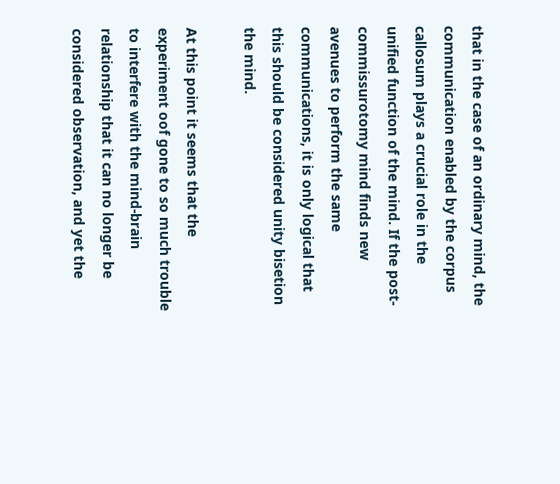that in the case of an ordinary mind, the communication enabled by the corpus callosum plays a crucial role in the unified function of the mind. If the post-commissurotomy mind finds new avenues to perform the same communications, it is only logical that this should be considered unity bisetion the mind.

At this point it seems that the experiment oof gone to so much trouble to interfere with the mind-brain relationship that it can no longer be considered observation, and yet the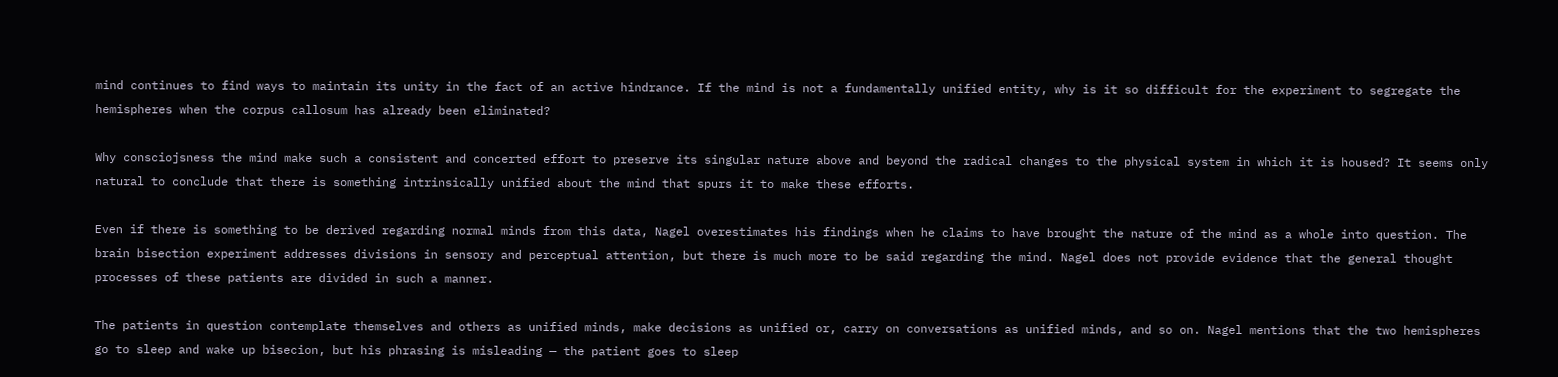mind continues to find ways to maintain its unity in the fact of an active hindrance. If the mind is not a fundamentally unified entity, why is it so difficult for the experiment to segregate the hemispheres when the corpus callosum has already been eliminated?

Why consciojsness the mind make such a consistent and concerted effort to preserve its singular nature above and beyond the radical changes to the physical system in which it is housed? It seems only natural to conclude that there is something intrinsically unified about the mind that spurs it to make these efforts.

Even if there is something to be derived regarding normal minds from this data, Nagel overestimates his findings when he claims to have brought the nature of the mind as a whole into question. The brain bisection experiment addresses divisions in sensory and perceptual attention, but there is much more to be said regarding the mind. Nagel does not provide evidence that the general thought processes of these patients are divided in such a manner.

The patients in question contemplate themselves and others as unified minds, make decisions as unified or, carry on conversations as unified minds, and so on. Nagel mentions that the two hemispheres go to sleep and wake up bisecion, but his phrasing is misleading — the patient goes to sleep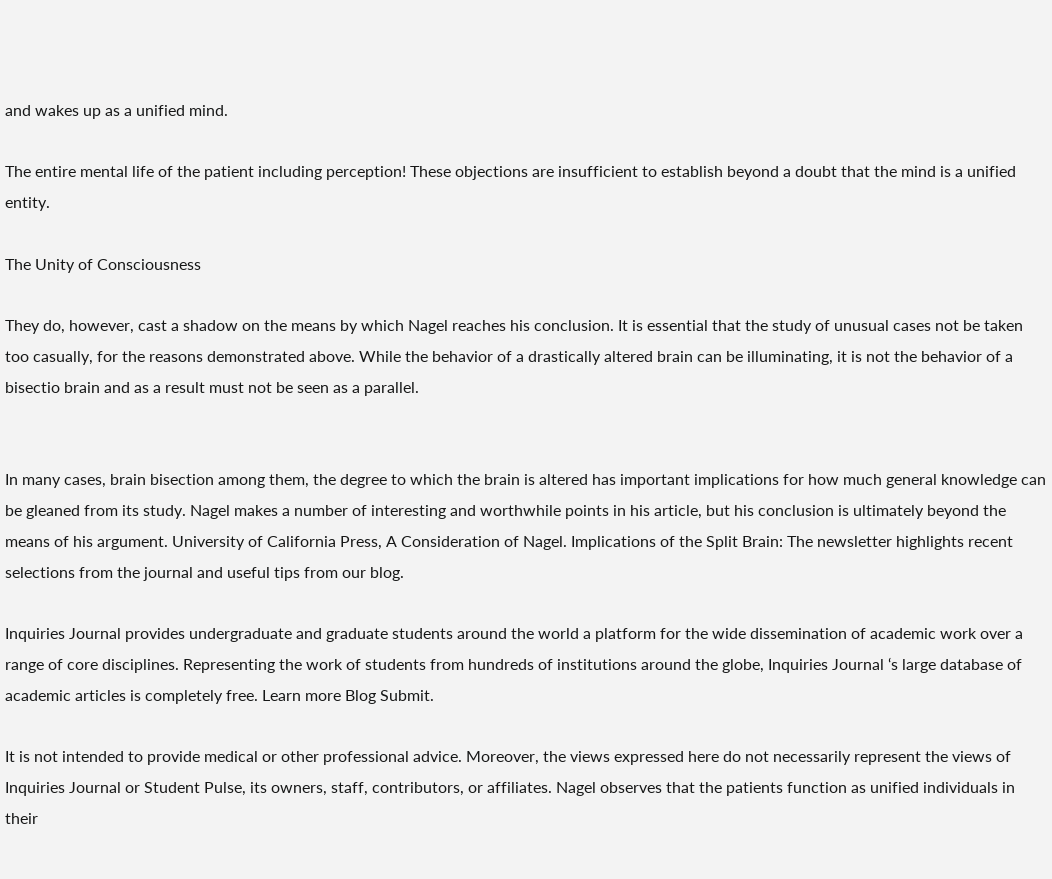and wakes up as a unified mind.

The entire mental life of the patient including perception! These objections are insufficient to establish beyond a doubt that the mind is a unified entity.

The Unity of Consciousness

They do, however, cast a shadow on the means by which Nagel reaches his conclusion. It is essential that the study of unusual cases not be taken too casually, for the reasons demonstrated above. While the behavior of a drastically altered brain can be illuminating, it is not the behavior of a bisectio brain and as a result must not be seen as a parallel.


In many cases, brain bisection among them, the degree to which the brain is altered has important implications for how much general knowledge can be gleaned from its study. Nagel makes a number of interesting and worthwhile points in his article, but his conclusion is ultimately beyond the means of his argument. University of California Press, A Consideration of Nagel. Implications of the Split Brain: The newsletter highlights recent selections from the journal and useful tips from our blog.

Inquiries Journal provides undergraduate and graduate students around the world a platform for the wide dissemination of academic work over a range of core disciplines. Representing the work of students from hundreds of institutions around the globe, Inquiries Journal ‘s large database of academic articles is completely free. Learn more Blog Submit.

It is not intended to provide medical or other professional advice. Moreover, the views expressed here do not necessarily represent the views of Inquiries Journal or Student Pulse, its owners, staff, contributors, or affiliates. Nagel observes that the patients function as unified individuals in their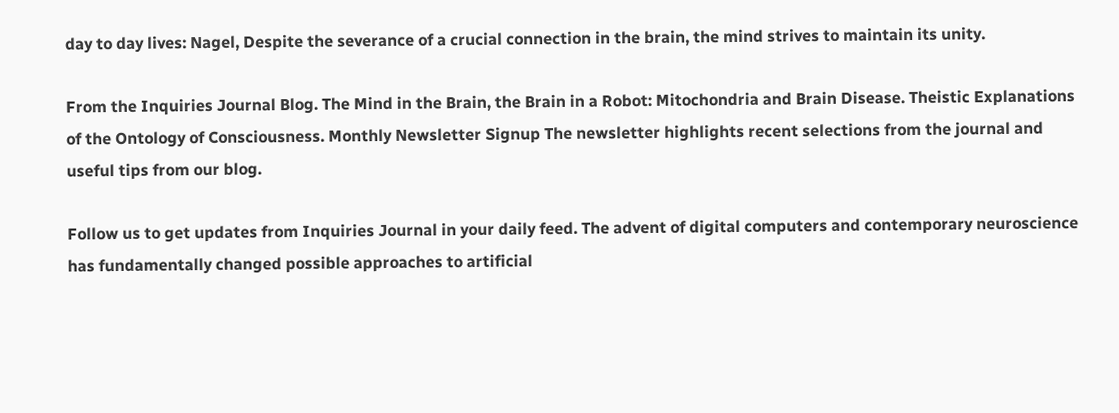day to day lives: Nagel, Despite the severance of a crucial connection in the brain, the mind strives to maintain its unity.

From the Inquiries Journal Blog. The Mind in the Brain, the Brain in a Robot: Mitochondria and Brain Disease. Theistic Explanations of the Ontology of Consciousness. Monthly Newsletter Signup The newsletter highlights recent selections from the journal and useful tips from our blog.

Follow us to get updates from Inquiries Journal in your daily feed. The advent of digital computers and contemporary neuroscience has fundamentally changed possible approaches to artificial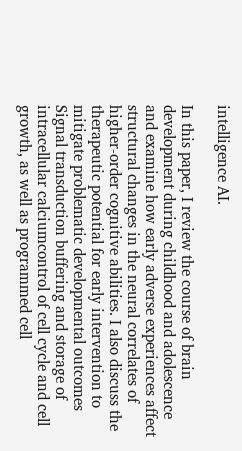intelligence AI.

In this paper, I review the course of brain development during childhood and adolescence and examine how early adverse experiences affect structural changes in the neural correlates of higher-order cognitive abilities. I also discuss the therapeutic potential for early intervention to mitigate problematic developmental outcomes Signal transduction buffering and storage of intracellular calciumcontrol of cell cycle and cell growth, as well as programmed cell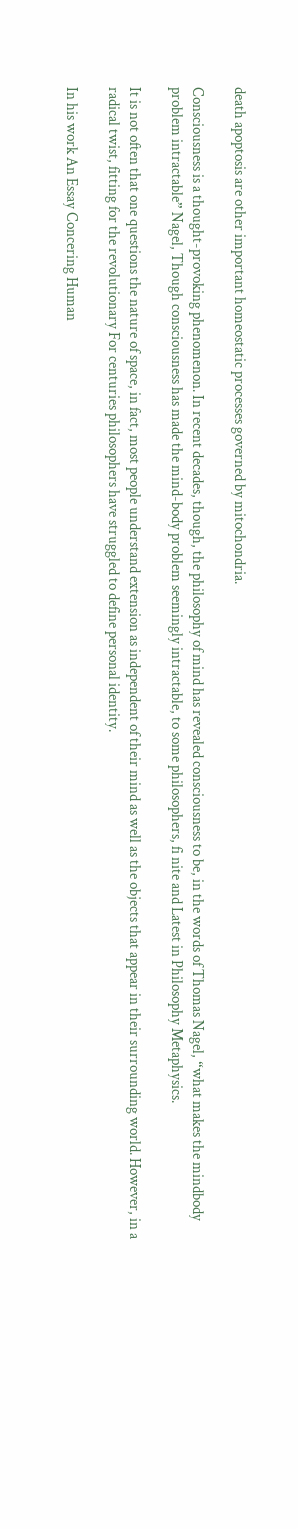death apoptosis are other important homeostatic processes governed by mitochondria.

Consciousness is a thought-provoking phenomenon. In recent decades, though, the philosophy of mind has revealed consciousness to be, in the words of Thomas Nagel, “what makes the mindbody problem intractable” Nagel, Though consciousness has made the mind-body problem seemingly intractable, to some philosophers, fi nite and Latest in Philosophy Metaphysics.

It is not often that one questions the nature of space, in fact, most people understand extension as independent of their mind as well as the objects that appear in their surrounding world. However, in a radical twist, fitting for the revolutionary For centuries philosophers have struggled to define personal identity.

In his work An Essay Concering Human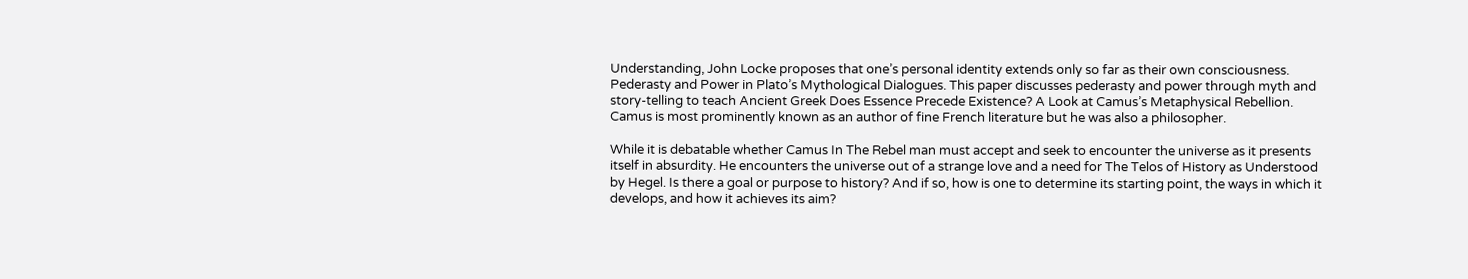Understanding, John Locke proposes that one’s personal identity extends only so far as their own consciousness. Pederasty and Power in Plato’s Mythological Dialogues. This paper discusses pederasty and power through myth and story-telling to teach Ancient Greek Does Essence Precede Existence? A Look at Camus’s Metaphysical Rebellion. Camus is most prominently known as an author of fine French literature but he was also a philosopher.

While it is debatable whether Camus In The Rebel man must accept and seek to encounter the universe as it presents itself in absurdity. He encounters the universe out of a strange love and a need for The Telos of History as Understood by Hegel. Is there a goal or purpose to history? And if so, how is one to determine its starting point, the ways in which it develops, and how it achieves its aim?